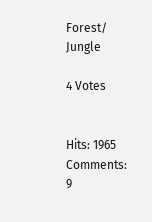Forest/ Jungle

4 Votes


Hits: 1965
Comments: 9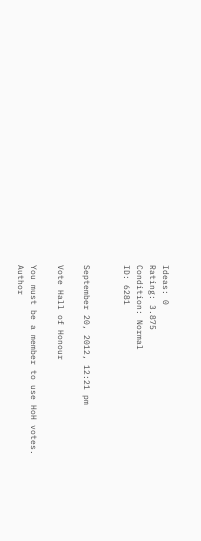Ideas: 0
Rating: 3.875
Condition: Normal
ID: 6281


September 20, 2012, 12:21 pm

Vote Hall of Honour

You must be a member to use HoH votes.
Author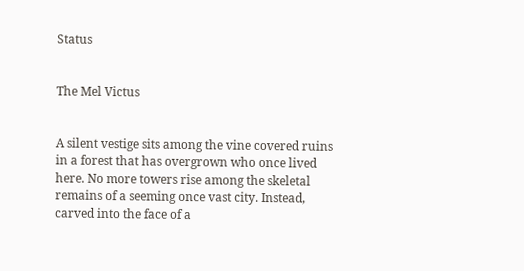Status


The Mel Victus


A silent vestige sits among the vine covered ruins in a forest that has overgrown who once lived here. No more towers rise among the skeletal remains of a seeming once vast city. Instead, carved into the face of a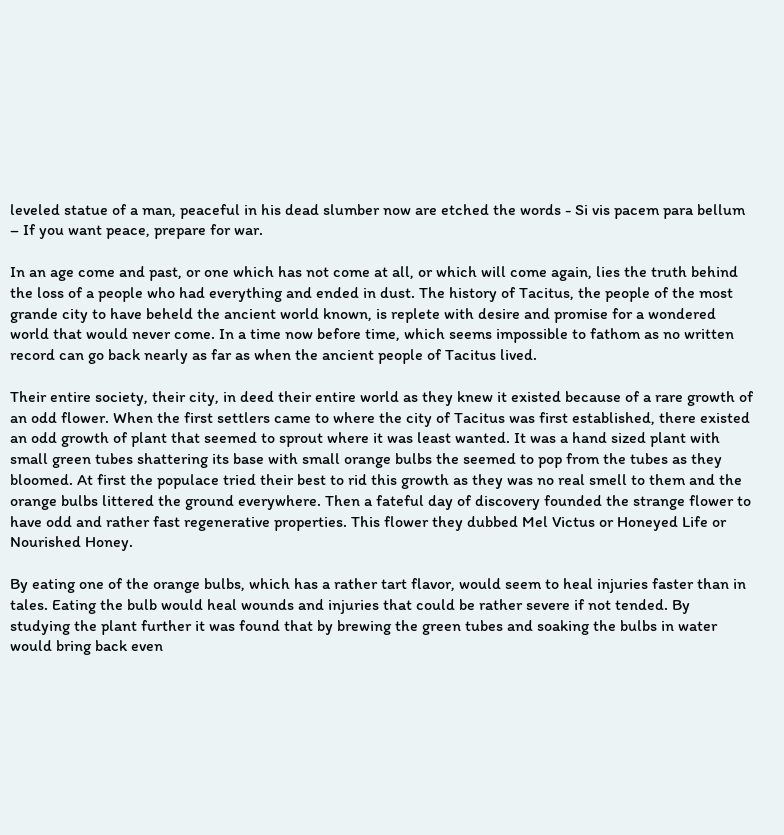leveled statue of a man, peaceful in his dead slumber now are etched the words - Si vis pacem para bellum – If you want peace, prepare for war.

In an age come and past, or one which has not come at all, or which will come again, lies the truth behind the loss of a people who had everything and ended in dust. The history of Tacitus, the people of the most grande city to have beheld the ancient world known, is replete with desire and promise for a wondered world that would never come. In a time now before time, which seems impossible to fathom as no written record can go back nearly as far as when the ancient people of Tacitus lived.

Their entire society, their city, in deed their entire world as they knew it existed because of a rare growth of an odd flower. When the first settlers came to where the city of Tacitus was first established, there existed an odd growth of plant that seemed to sprout where it was least wanted. It was a hand sized plant with small green tubes shattering its base with small orange bulbs the seemed to pop from the tubes as they bloomed. At first the populace tried their best to rid this growth as they was no real smell to them and the orange bulbs littered the ground everywhere. Then a fateful day of discovery founded the strange flower to have odd and rather fast regenerative properties. This flower they dubbed Mel Victus or Honeyed Life or Nourished Honey.

By eating one of the orange bulbs, which has a rather tart flavor, would seem to heal injuries faster than in tales. Eating the bulb would heal wounds and injuries that could be rather severe if not tended. By studying the plant further it was found that by brewing the green tubes and soaking the bulbs in water would bring back even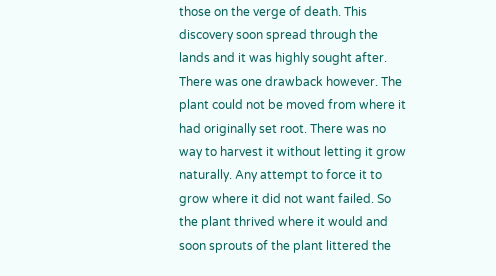those on the verge of death. This discovery soon spread through the lands and it was highly sought after. There was one drawback however. The plant could not be moved from where it had originally set root. There was no way to harvest it without letting it grow naturally. Any attempt to force it to grow where it did not want failed. So the plant thrived where it would and soon sprouts of the plant littered the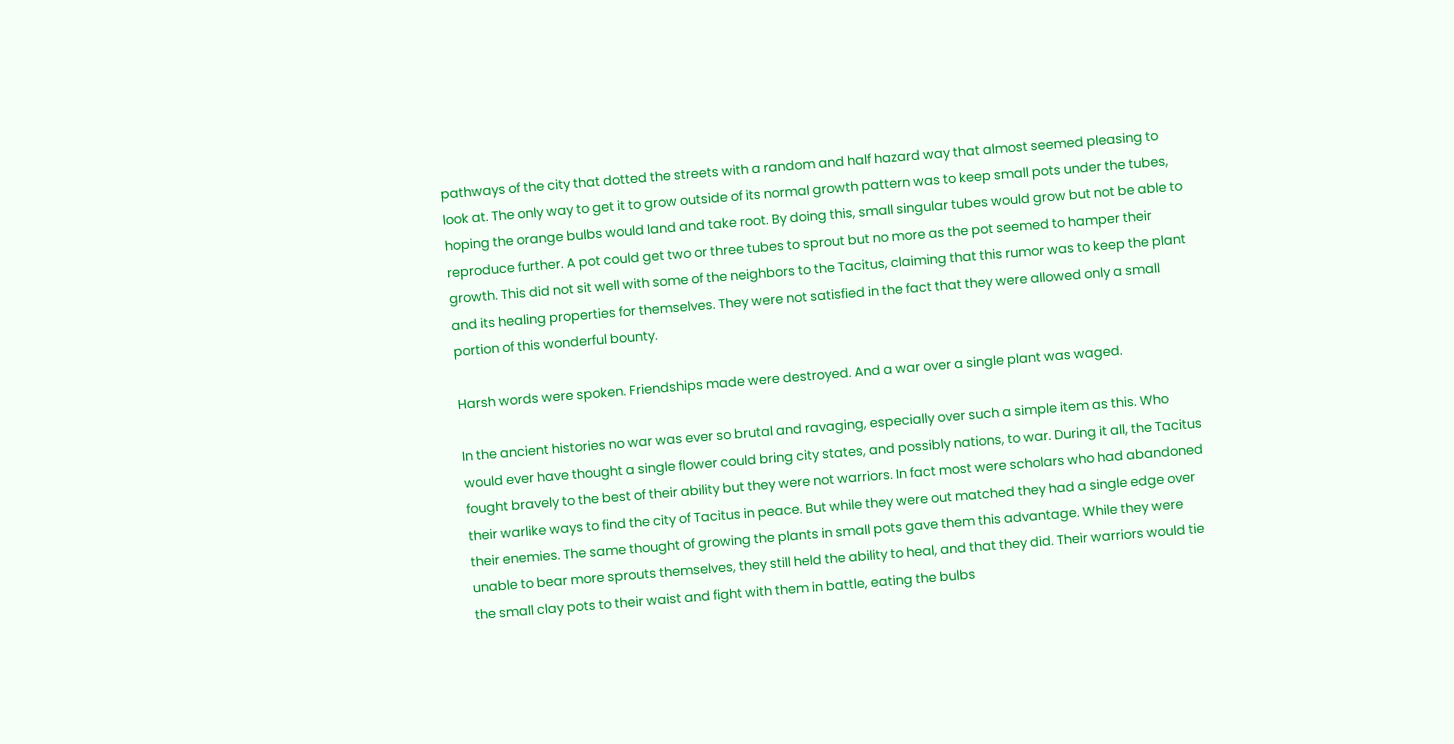pathways of the city that dotted the streets with a random and half hazard way that almost seemed pleasing to look at. The only way to get it to grow outside of its normal growth pattern was to keep small pots under the tubes, hoping the orange bulbs would land and take root. By doing this, small singular tubes would grow but not be able to reproduce further. A pot could get two or three tubes to sprout but no more as the pot seemed to hamper their growth. This did not sit well with some of the neighbors to the Tacitus, claiming that this rumor was to keep the plant and its healing properties for themselves. They were not satisfied in the fact that they were allowed only a small portion of this wonderful bounty.

Harsh words were spoken. Friendships made were destroyed. And a war over a single plant was waged.

In the ancient histories no war was ever so brutal and ravaging, especially over such a simple item as this. Who would ever have thought a single flower could bring city states, and possibly nations, to war. During it all, the Tacitus fought bravely to the best of their ability but they were not warriors. In fact most were scholars who had abandoned their warlike ways to find the city of Tacitus in peace. But while they were out matched they had a single edge over their enemies. The same thought of growing the plants in small pots gave them this advantage. While they were unable to bear more sprouts themselves, they still held the ability to heal, and that they did. Their warriors would tie the small clay pots to their waist and fight with them in battle, eating the bulbs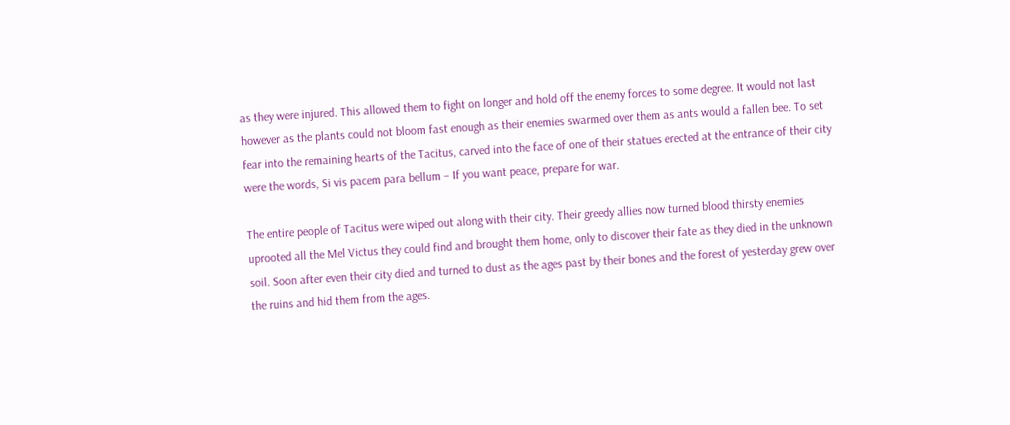as they were injured. This allowed them to fight on longer and hold off the enemy forces to some degree. It would not last however as the plants could not bloom fast enough as their enemies swarmed over them as ants would a fallen bee. To set fear into the remaining hearts of the Tacitus, carved into the face of one of their statues erected at the entrance of their city were the words, Si vis pacem para bellum – If you want peace, prepare for war.

The entire people of Tacitus were wiped out along with their city. Their greedy allies now turned blood thirsty enemies uprooted all the Mel Victus they could find and brought them home, only to discover their fate as they died in the unknown soil. Soon after even their city died and turned to dust as the ages past by their bones and the forest of yesterday grew over the ruins and hid them from the ages.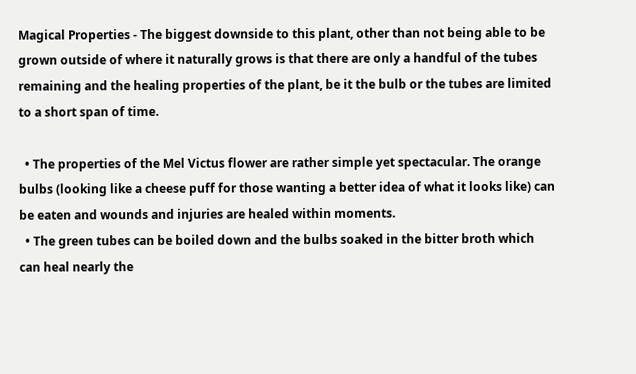Magical Properties - The biggest downside to this plant, other than not being able to be grown outside of where it naturally grows is that there are only a handful of the tubes remaining and the healing properties of the plant, be it the bulb or the tubes are limited to a short span of time.

  • The properties of the Mel Victus flower are rather simple yet spectacular. The orange bulbs (looking like a cheese puff for those wanting a better idea of what it looks like) can be eaten and wounds and injuries are healed within moments.
  • The green tubes can be boiled down and the bulbs soaked in the bitter broth which can heal nearly the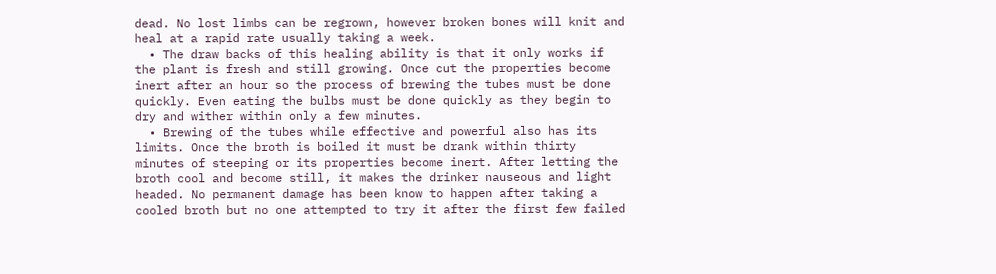dead. No lost limbs can be regrown, however broken bones will knit and heal at a rapid rate usually taking a week.
  • The draw backs of this healing ability is that it only works if the plant is fresh and still growing. Once cut the properties become inert after an hour so the process of brewing the tubes must be done quickly. Even eating the bulbs must be done quickly as they begin to dry and wither within only a few minutes.
  • Brewing of the tubes while effective and powerful also has its limits. Once the broth is boiled it must be drank within thirty minutes of steeping or its properties become inert. After letting the broth cool and become still, it makes the drinker nauseous and light headed. No permanent damage has been know to happen after taking a cooled broth but no one attempted to try it after the first few failed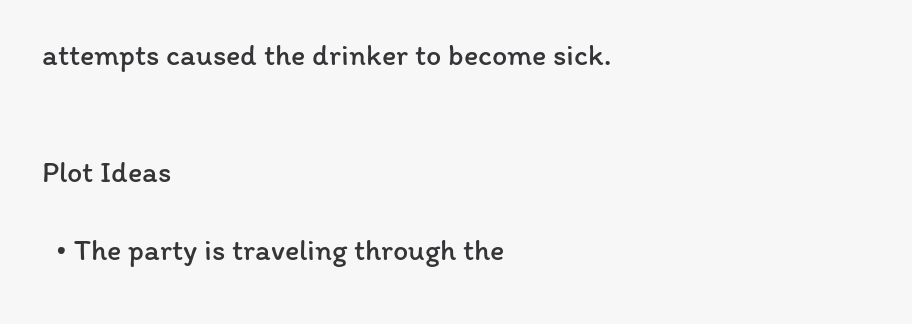attempts caused the drinker to become sick.


Plot Ideas

  • The party is traveling through the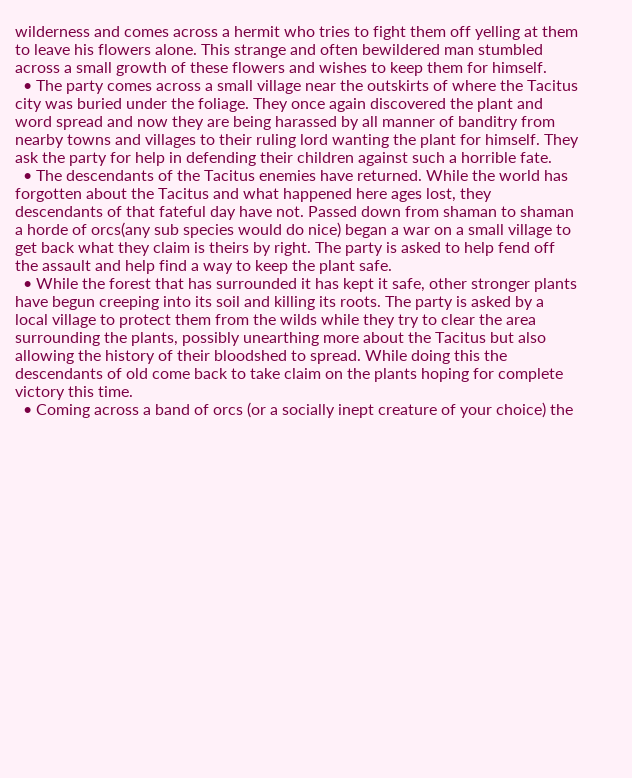wilderness and comes across a hermit who tries to fight them off yelling at them to leave his flowers alone. This strange and often bewildered man stumbled across a small growth of these flowers and wishes to keep them for himself.
  • The party comes across a small village near the outskirts of where the Tacitus city was buried under the foliage. They once again discovered the plant and word spread and now they are being harassed by all manner of banditry from nearby towns and villages to their ruling lord wanting the plant for himself. They ask the party for help in defending their children against such a horrible fate.
  • The descendants of the Tacitus enemies have returned. While the world has forgotten about the Tacitus and what happened here ages lost, they descendants of that fateful day have not. Passed down from shaman to shaman a horde of orcs(any sub species would do nice) began a war on a small village to get back what they claim is theirs by right. The party is asked to help fend off the assault and help find a way to keep the plant safe.
  • While the forest that has surrounded it has kept it safe, other stronger plants have begun creeping into its soil and killing its roots. The party is asked by a local village to protect them from the wilds while they try to clear the area surrounding the plants, possibly unearthing more about the Tacitus but also allowing the history of their bloodshed to spread. While doing this the descendants of old come back to take claim on the plants hoping for complete victory this time.
  • Coming across a band of orcs (or a socially inept creature of your choice) the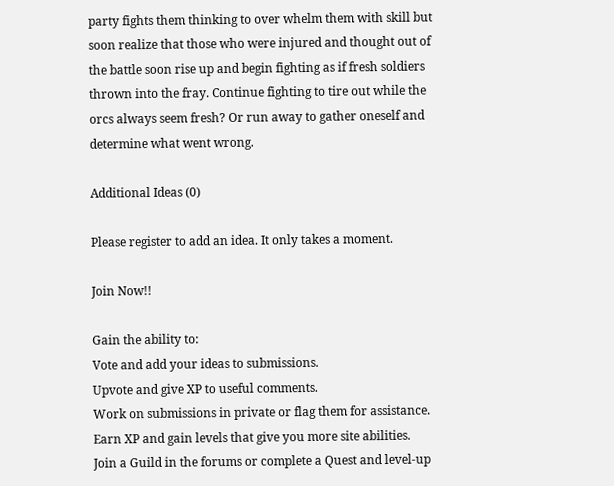party fights them thinking to over whelm them with skill but soon realize that those who were injured and thought out of the battle soon rise up and begin fighting as if fresh soldiers thrown into the fray. Continue fighting to tire out while the orcs always seem fresh? Or run away to gather oneself and determine what went wrong.

Additional Ideas (0)

Please register to add an idea. It only takes a moment.

Join Now!!

Gain the ability to:
Vote and add your ideas to submissions.
Upvote and give XP to useful comments.
Work on submissions in private or flag them for assistance.
Earn XP and gain levels that give you more site abilities.
Join a Guild in the forums or complete a Quest and level-up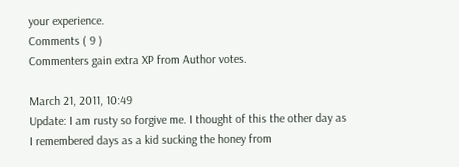your experience.
Comments ( 9 )
Commenters gain extra XP from Author votes.

March 21, 2011, 10:49
Update: I am rusty so forgive me. I thought of this the other day as I remembered days as a kid sucking the honey from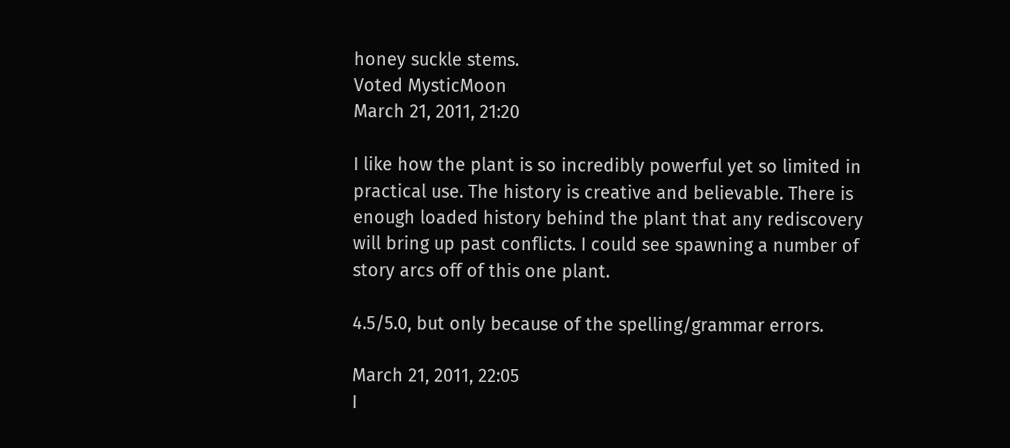honey suckle stems.
Voted MysticMoon
March 21, 2011, 21:20

I like how the plant is so incredibly powerful yet so limited in practical use. The history is creative and believable. There is enough loaded history behind the plant that any rediscovery will bring up past conflicts. I could see spawning a number of story arcs off of this one plant.

4.5/5.0, but only because of the spelling/grammar errors.

March 21, 2011, 22:05
I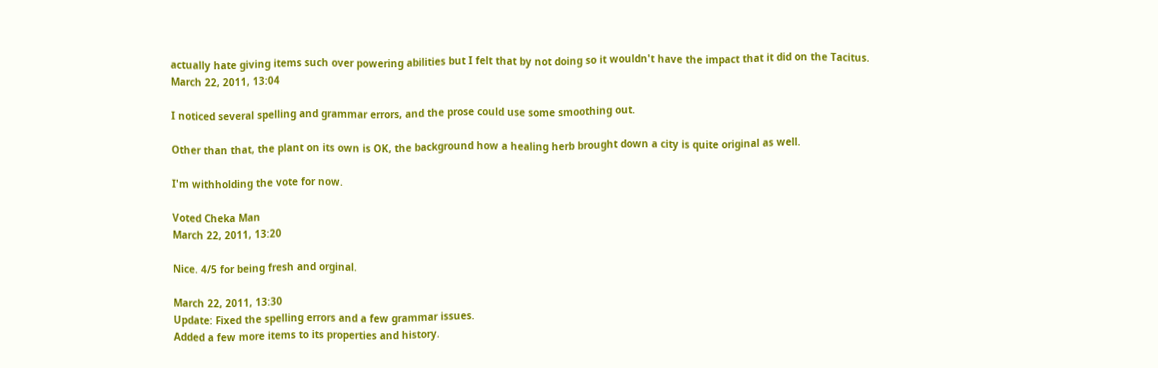actually hate giving items such over powering abilities but I felt that by not doing so it wouldn't have the impact that it did on the Tacitus.
March 22, 2011, 13:04

I noticed several spelling and grammar errors, and the prose could use some smoothing out.

Other than that, the plant on its own is OK, the background how a healing herb brought down a city is quite original as well.

I'm withholding the vote for now.

Voted Cheka Man
March 22, 2011, 13:20

Nice. 4/5 for being fresh and orginal.

March 22, 2011, 13:30
Update: Fixed the spelling errors and a few grammar issues.
Added a few more items to its properties and history.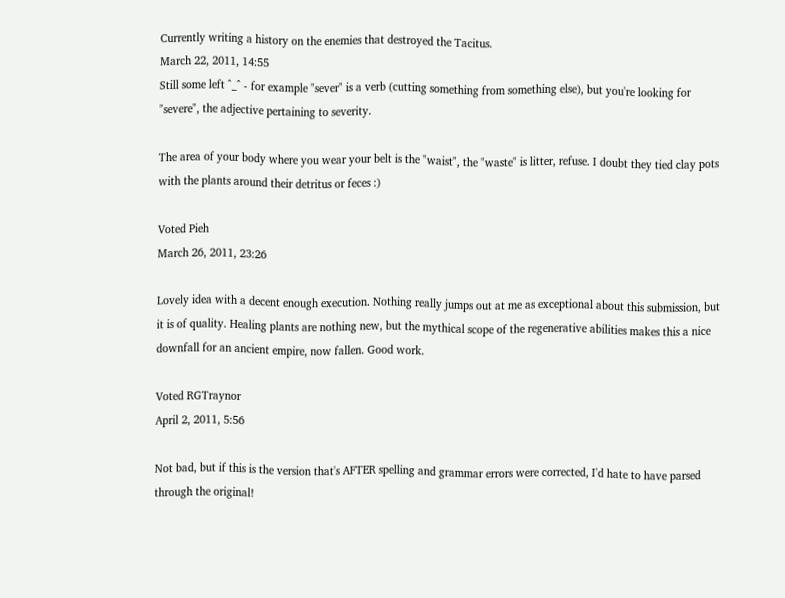Currently writing a history on the enemies that destroyed the Tacitus.
March 22, 2011, 14:55
Still some left ^_^ - for example "sever" is a verb (cutting something from something else), but you're looking for "severe", the adjective pertaining to severity.

The area of your body where you wear your belt is the "waist", the "waste" is litter, refuse. I doubt they tied clay pots with the plants around their detritus or feces :)

Voted Pieh
March 26, 2011, 23:26

Lovely idea with a decent enough execution. Nothing really jumps out at me as exceptional about this submission, but it is of quality. Healing plants are nothing new, but the mythical scope of the regenerative abilities makes this a nice downfall for an ancient empire, now fallen. Good work.

Voted RGTraynor
April 2, 2011, 5:56

Not bad, but if this is the version that's AFTER spelling and grammar errors were corrected, I'd hate to have parsed through the original!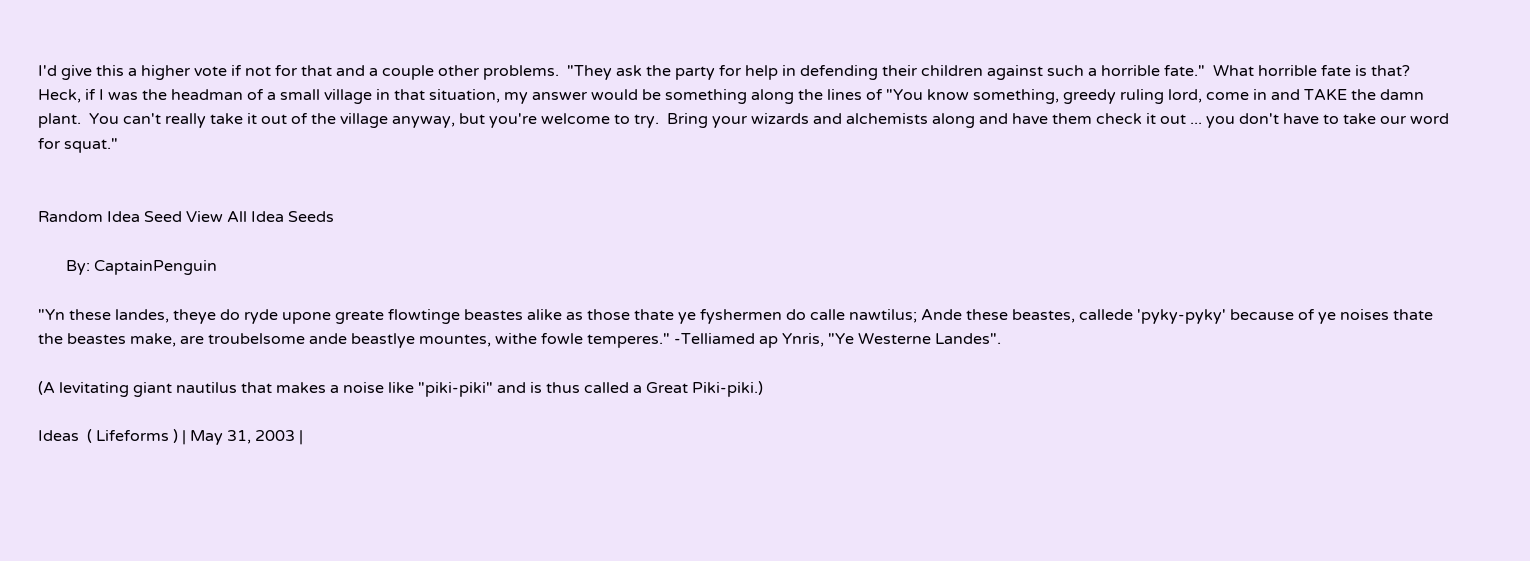I'd give this a higher vote if not for that and a couple other problems.  "They ask the party for help in defending their children against such a horrible fate."  What horrible fate is that?  Heck, if I was the headman of a small village in that situation, my answer would be something along the lines of "You know something, greedy ruling lord, come in and TAKE the damn plant.  You can't really take it out of the village anyway, but you're welcome to try.  Bring your wizards and alchemists along and have them check it out ... you don't have to take our word for squat."


Random Idea Seed View All Idea Seeds

       By: CaptainPenguin

"Yn these landes, theye do ryde upone greate flowtinge beastes alike as those thate ye fyshermen do calle nawtilus; Ande these beastes, callede 'pyky-pyky' because of ye noises thate the beastes make, are troubelsome ande beastlye mountes, withe fowle temperes." -Telliamed ap Ynris, "Ye Westerne Landes".

(A levitating giant nautilus that makes a noise like "piki-piki" and is thus called a Great Piki-piki.)

Ideas  ( Lifeforms ) | May 31, 2003 |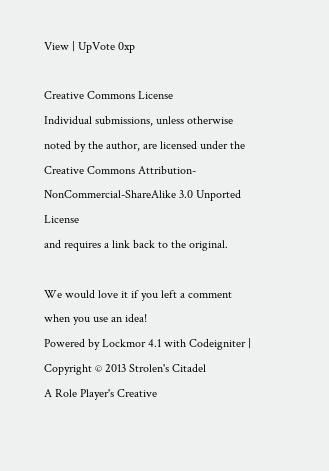View | UpVote 0xp

Creative Commons License
Individual submissions, unless otherwise noted by the author, are licensed under the
Creative Commons Attribution-NonCommercial-ShareAlike 3.0 Unported License
and requires a link back to the original.

We would love it if you left a comment when you use an idea!
Powered by Lockmor 4.1 with Codeigniter | Copyright © 2013 Strolen's Citadel
A Role Player's Creative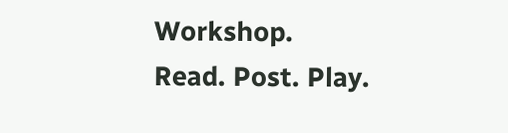Workshop.
Read. Post. Play.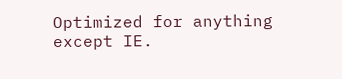Optimized for anything except IE.